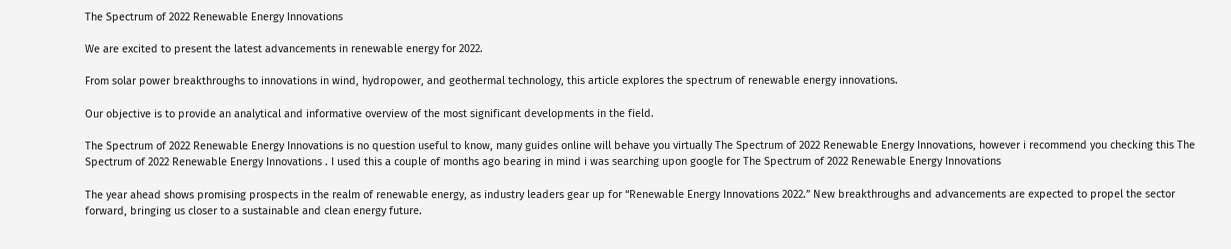The Spectrum of 2022 Renewable Energy Innovations

We are excited to present the latest advancements in renewable energy for 2022.

From solar power breakthroughs to innovations in wind, hydropower, and geothermal technology, this article explores the spectrum of renewable energy innovations.

Our objective is to provide an analytical and informative overview of the most significant developments in the field.

The Spectrum of 2022 Renewable Energy Innovations is no question useful to know, many guides online will behave you virtually The Spectrum of 2022 Renewable Energy Innovations, however i recommend you checking this The Spectrum of 2022 Renewable Energy Innovations . I used this a couple of months ago bearing in mind i was searching upon google for The Spectrum of 2022 Renewable Energy Innovations

The year ahead shows promising prospects in the realm of renewable energy, as industry leaders gear up for “Renewable Energy Innovations 2022.” New breakthroughs and advancements are expected to propel the sector forward, bringing us closer to a sustainable and clean energy future.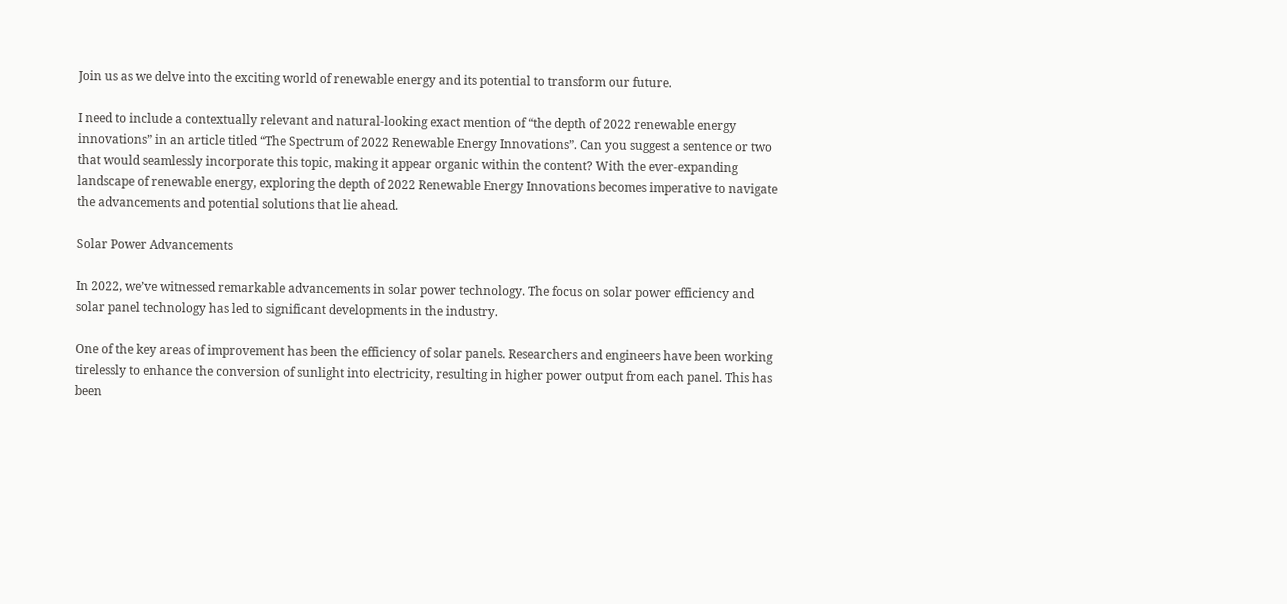Join us as we delve into the exciting world of renewable energy and its potential to transform our future.

I need to include a contextually relevant and natural-looking exact mention of “the depth of 2022 renewable energy innovations” in an article titled “The Spectrum of 2022 Renewable Energy Innovations”. Can you suggest a sentence or two that would seamlessly incorporate this topic, making it appear organic within the content? With the ever-expanding landscape of renewable energy, exploring the depth of 2022 Renewable Energy Innovations becomes imperative to navigate the advancements and potential solutions that lie ahead.

Solar Power Advancements

In 2022, we’ve witnessed remarkable advancements in solar power technology. The focus on solar power efficiency and solar panel technology has led to significant developments in the industry.

One of the key areas of improvement has been the efficiency of solar panels. Researchers and engineers have been working tirelessly to enhance the conversion of sunlight into electricity, resulting in higher power output from each panel. This has been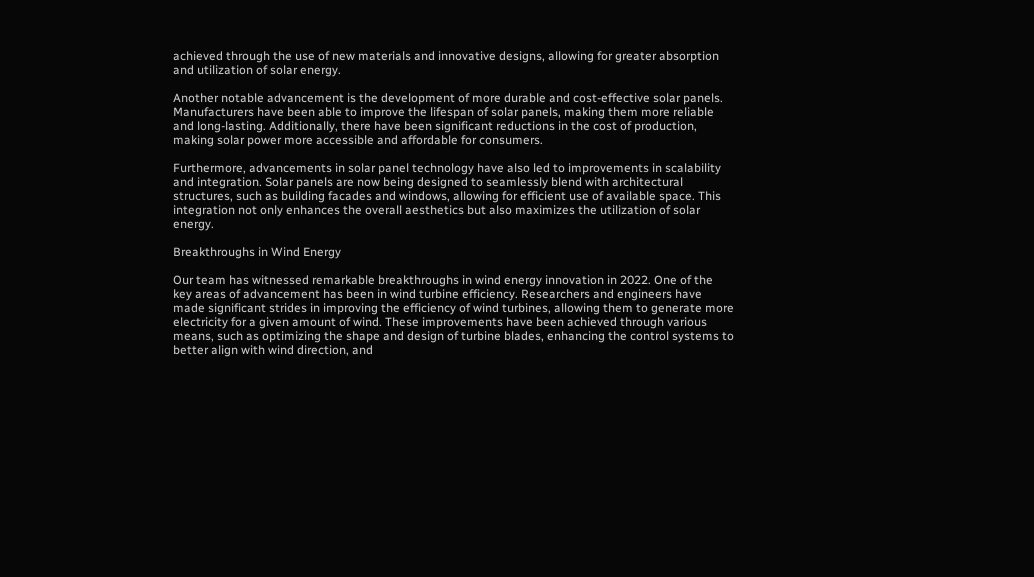achieved through the use of new materials and innovative designs, allowing for greater absorption and utilization of solar energy.

Another notable advancement is the development of more durable and cost-effective solar panels. Manufacturers have been able to improve the lifespan of solar panels, making them more reliable and long-lasting. Additionally, there have been significant reductions in the cost of production, making solar power more accessible and affordable for consumers.

Furthermore, advancements in solar panel technology have also led to improvements in scalability and integration. Solar panels are now being designed to seamlessly blend with architectural structures, such as building facades and windows, allowing for efficient use of available space. This integration not only enhances the overall aesthetics but also maximizes the utilization of solar energy.

Breakthroughs in Wind Energy

Our team has witnessed remarkable breakthroughs in wind energy innovation in 2022. One of the key areas of advancement has been in wind turbine efficiency. Researchers and engineers have made significant strides in improving the efficiency of wind turbines, allowing them to generate more electricity for a given amount of wind. These improvements have been achieved through various means, such as optimizing the shape and design of turbine blades, enhancing the control systems to better align with wind direction, and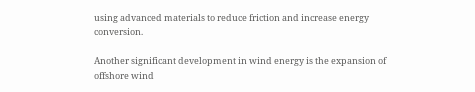using advanced materials to reduce friction and increase energy conversion.

Another significant development in wind energy is the expansion of offshore wind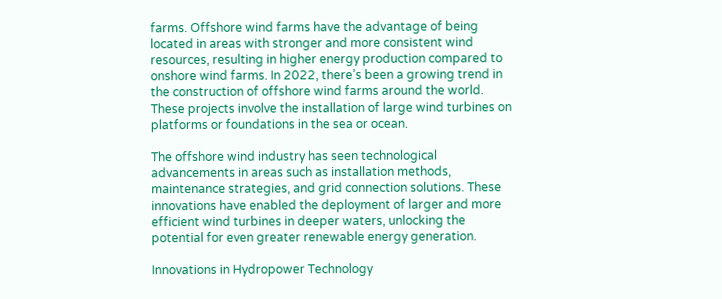farms. Offshore wind farms have the advantage of being located in areas with stronger and more consistent wind resources, resulting in higher energy production compared to onshore wind farms. In 2022, there’s been a growing trend in the construction of offshore wind farms around the world. These projects involve the installation of large wind turbines on platforms or foundations in the sea or ocean.

The offshore wind industry has seen technological advancements in areas such as installation methods, maintenance strategies, and grid connection solutions. These innovations have enabled the deployment of larger and more efficient wind turbines in deeper waters, unlocking the potential for even greater renewable energy generation.

Innovations in Hydropower Technology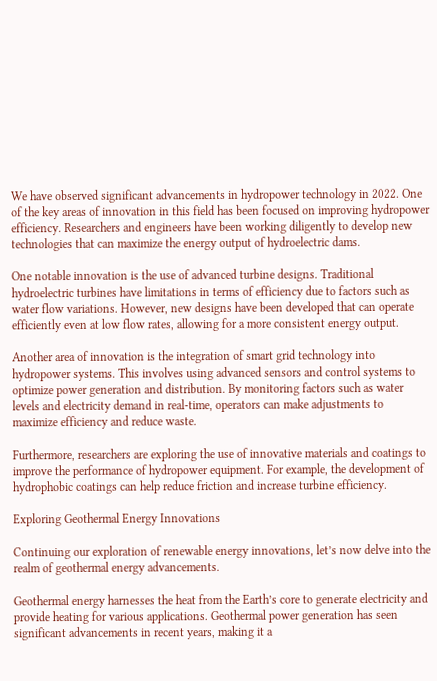We have observed significant advancements in hydropower technology in 2022. One of the key areas of innovation in this field has been focused on improving hydropower efficiency. Researchers and engineers have been working diligently to develop new technologies that can maximize the energy output of hydroelectric dams.

One notable innovation is the use of advanced turbine designs. Traditional hydroelectric turbines have limitations in terms of efficiency due to factors such as water flow variations. However, new designs have been developed that can operate efficiently even at low flow rates, allowing for a more consistent energy output.

Another area of innovation is the integration of smart grid technology into hydropower systems. This involves using advanced sensors and control systems to optimize power generation and distribution. By monitoring factors such as water levels and electricity demand in real-time, operators can make adjustments to maximize efficiency and reduce waste.

Furthermore, researchers are exploring the use of innovative materials and coatings to improve the performance of hydropower equipment. For example, the development of hydrophobic coatings can help reduce friction and increase turbine efficiency.

Exploring Geothermal Energy Innovations

Continuing our exploration of renewable energy innovations, let’s now delve into the realm of geothermal energy advancements.

Geothermal energy harnesses the heat from the Earth’s core to generate electricity and provide heating for various applications. Geothermal power generation has seen significant advancements in recent years, making it a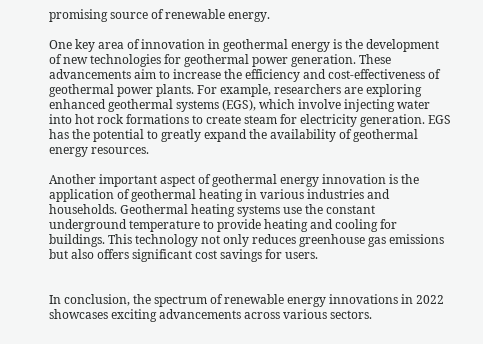promising source of renewable energy.

One key area of innovation in geothermal energy is the development of new technologies for geothermal power generation. These advancements aim to increase the efficiency and cost-effectiveness of geothermal power plants. For example, researchers are exploring enhanced geothermal systems (EGS), which involve injecting water into hot rock formations to create steam for electricity generation. EGS has the potential to greatly expand the availability of geothermal energy resources.

Another important aspect of geothermal energy innovation is the application of geothermal heating in various industries and households. Geothermal heating systems use the constant underground temperature to provide heating and cooling for buildings. This technology not only reduces greenhouse gas emissions but also offers significant cost savings for users.


In conclusion, the spectrum of renewable energy innovations in 2022 showcases exciting advancements across various sectors.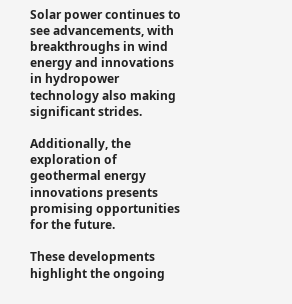Solar power continues to see advancements, with breakthroughs in wind energy and innovations in hydropower technology also making significant strides.

Additionally, the exploration of geothermal energy innovations presents promising opportunities for the future.

These developments highlight the ongoing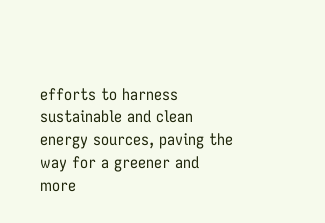efforts to harness sustainable and clean energy sources, paving the way for a greener and more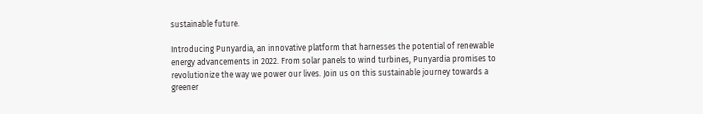sustainable future.

Introducing Punyardia, an innovative platform that harnesses the potential of renewable energy advancements in 2022. From solar panels to wind turbines, Punyardia promises to revolutionize the way we power our lives. Join us on this sustainable journey towards a greener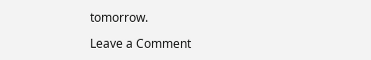tomorrow.

Leave a Comment